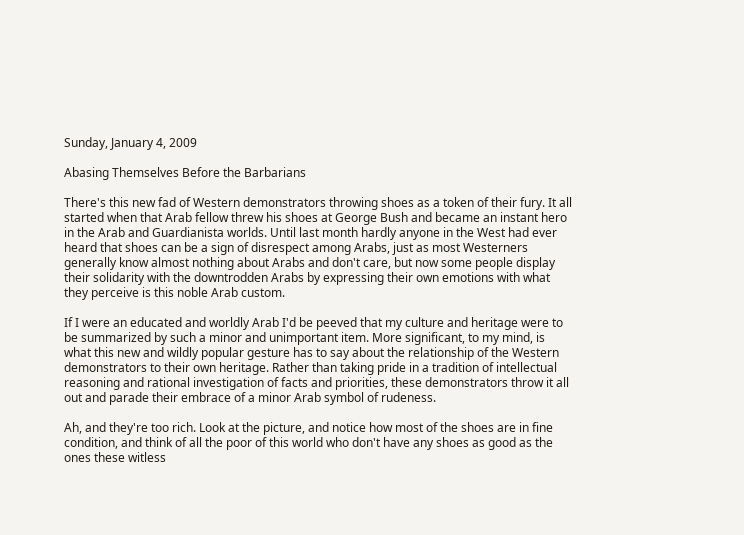Sunday, January 4, 2009

Abasing Themselves Before the Barbarians

There's this new fad of Western demonstrators throwing shoes as a token of their fury. It all started when that Arab fellow threw his shoes at George Bush and became an instant hero in the Arab and Guardianista worlds. Until last month hardly anyone in the West had ever heard that shoes can be a sign of disrespect among Arabs, just as most Westerners generally know almost nothing about Arabs and don't care, but now some people display their solidarity with the downtrodden Arabs by expressing their own emotions with what they perceive is this noble Arab custom.

If I were an educated and worldly Arab I'd be peeved that my culture and heritage were to be summarized by such a minor and unimportant item. More significant, to my mind, is what this new and wildly popular gesture has to say about the relationship of the Western demonstrators to their own heritage. Rather than taking pride in a tradition of intellectual reasoning and rational investigation of facts and priorities, these demonstrators throw it all out and parade their embrace of a minor Arab symbol of rudeness.

Ah, and they're too rich. Look at the picture, and notice how most of the shoes are in fine condition, and think of all the poor of this world who don't have any shoes as good as the ones these witless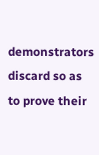demonstrators discard so as to prove their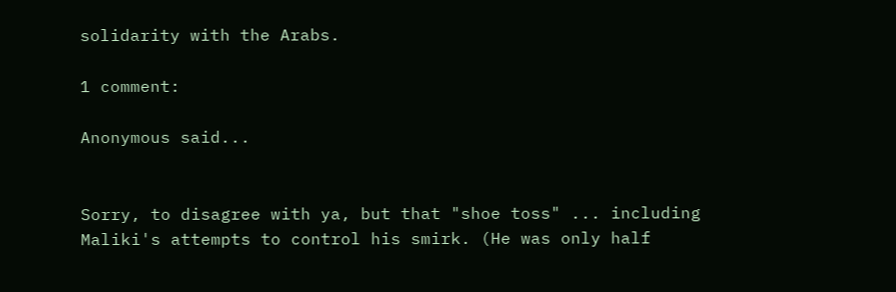solidarity with the Arabs.

1 comment:

Anonymous said...


Sorry, to disagree with ya, but that "shoe toss" ... including Maliki's attempts to control his smirk. (He was only half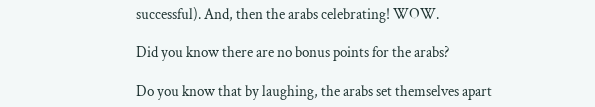successful). And, then the arabs celebrating! WOW.

Did you know there are no bonus points for the arabs?

Do you know that by laughing, the arabs set themselves apart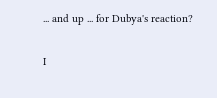... and up ... for Dubya's reaction?

I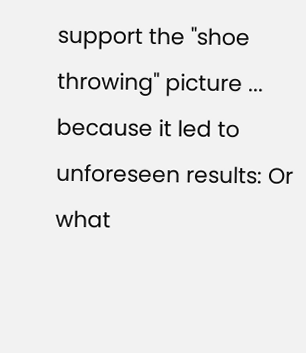support the "shoe throwing" picture ... because it led to unforeseen results: Or what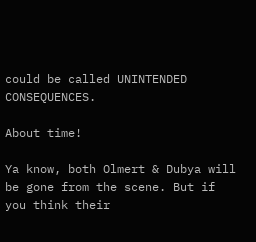could be called UNINTENDED CONSEQUENCES.

About time!

Ya know, both Olmert & Dubya will be gone from the scene. But if you think their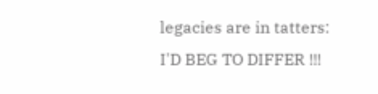legacies are in tatters: I'D BEG TO DIFFER !!!